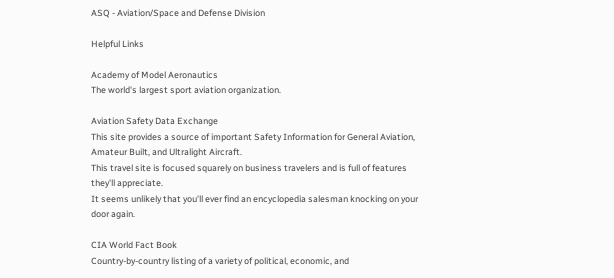ASQ - Aviation/Space and Defense Division

Helpful Links

Academy of Model Aeronautics
The world's largest sport aviation organization.

Aviation Safety Data Exchange
This site provides a source of important Safety Information for General Aviation, Amateur Built, and Ultralight Aircraft.
This travel site is focused squarely on business travelers and is full of features they'll appreciate.
It seems unlikely that you'll ever find an encyclopedia salesman knocking on your door again.

CIA World Fact Book
Country-by-country listing of a variety of political, economic, and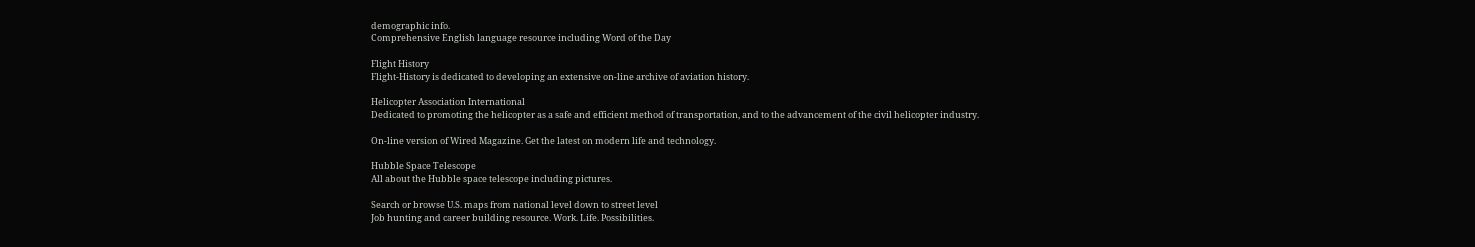demographic info.
Comprehensive English language resource including Word of the Day

Flight History
Flight-History is dedicated to developing an extensive on-line archive of aviation history.

Helicopter Association International
Dedicated to promoting the helicopter as a safe and efficient method of transportation, and to the advancement of the civil helicopter industry.

On-line version of Wired Magazine. Get the latest on modern life and technology.

Hubble Space Telescope
All about the Hubble space telescope including pictures.

Search or browse U.S. maps from national level down to street level
Job hunting and career building resource. Work. Life. Possibilities.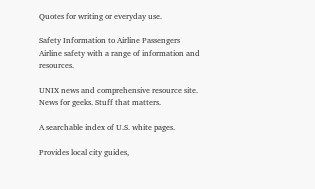Quotes for writing or everyday use.

Safety Information to Airline Passengers
Airline safety with a range of information and resources.

UNIX news and comprehensive resource site. News for geeks. Stuff that matters.

A searchable index of U.S. white pages.

Provides local city guides,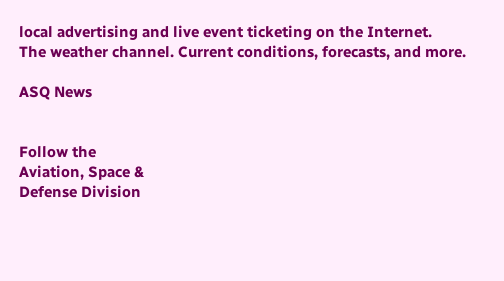local advertising and live event ticketing on the Internet.
The weather channel. Current conditions, forecasts, and more.

ASQ News


Follow the
Aviation, Space &
Defense Division